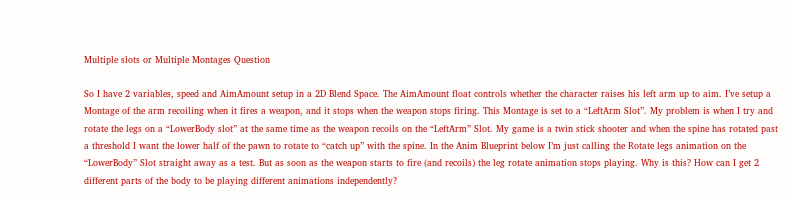Multiple slots or Multiple Montages Question

So I have 2 variables, speed and AimAmount setup in a 2D Blend Space. The AimAmount float controls whether the character raises his left arm up to aim. I’ve setup a Montage of the arm recoiling when it fires a weapon, and it stops when the weapon stops firing. This Montage is set to a “LeftArm Slot”. My problem is when I try and rotate the legs on a “LowerBody slot” at the same time as the weapon recoils on the “LeftArm” Slot. My game is a twin stick shooter and when the spine has rotated past a threshold I want the lower half of the pawn to rotate to “catch up” with the spine. In the Anim Blueprint below I’m just calling the Rotate legs animation on the “LowerBody” Slot straight away as a test. But as soon as the weapon starts to fire (and recoils) the leg rotate animation stops playing. Why is this? How can I get 2 different parts of the body to be playing different animations independently?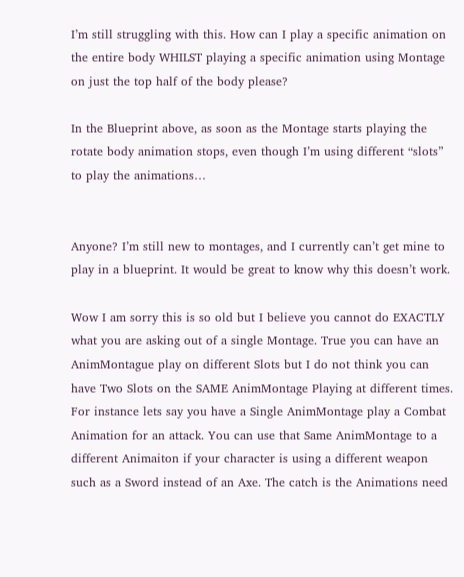I’m still struggling with this. How can I play a specific animation on the entire body WHILST playing a specific animation using Montage on just the top half of the body please?

In the Blueprint above, as soon as the Montage starts playing the rotate body animation stops, even though I’m using different “slots” to play the animations…


Anyone? I’m still new to montages, and I currently can’t get mine to play in a blueprint. It would be great to know why this doesn’t work.

Wow I am sorry this is so old but I believe you cannot do EXACTLY what you are asking out of a single Montage. True you can have an AnimMontague play on different Slots but I do not think you can have Two Slots on the SAME AnimMontage Playing at different times. For instance lets say you have a Single AnimMontage play a Combat Animation for an attack. You can use that Same AnimMontage to a different Animaiton if your character is using a different weapon such as a Sword instead of an Axe. The catch is the Animations need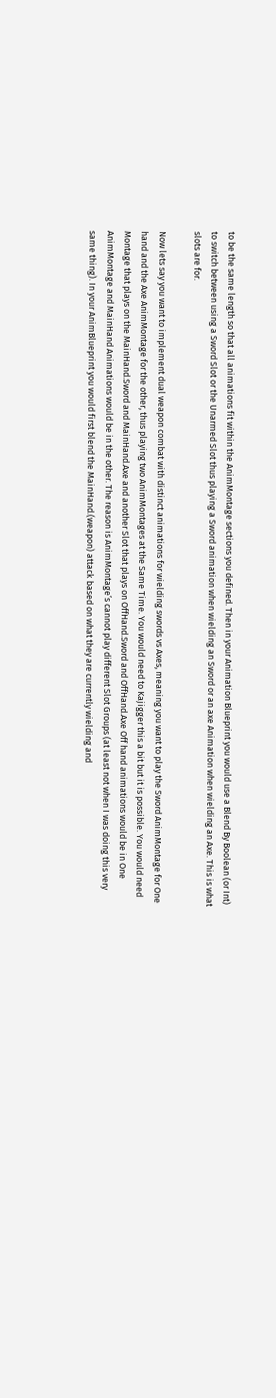to be the same length so that all animations fit within the AnimMontage sections you defined. Then in your Animation Blueprint you would use a Blend By Boolean (or Int) to switch between using a Sword Slot or the Unarmed Slot thus playing a Sword animation when wielding an Sword or an axe Animation when wielding an Axe. This is what slots are for.

Now lets say you want to implement dual weapon combat with distinct animations for wielding swords vs Axes, meaning you want to play the Sword AnimMontage for One hand and the Axe AnimMontage for the other, thus playing two AnimMontages at the Same Time. You would need to Kajigger this a bit but it is possible. You would need Montage that plays on the MainHand.Sword and MainHand.Axe and another Slot that plays on OffHand.Sword and OffHand.Axe Off hand animations would be in One AnimMontage and MainHand Animations would be in the other. The reason is AnimMontage’s cannot play different Slot Groups (at least not when I was doing this very same thing). In your AnimBlueprint you would first blend the MainHand.(weapon) attack based on what they are currently wielding and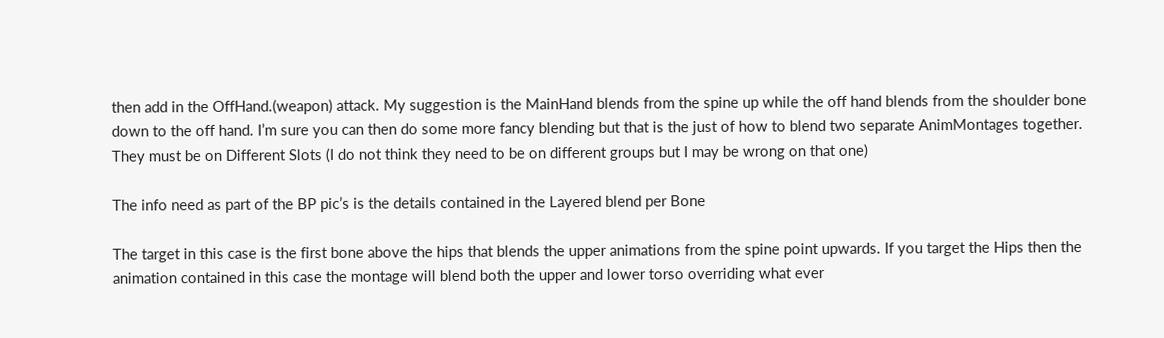then add in the OffHand.(weapon) attack. My suggestion is the MainHand blends from the spine up while the off hand blends from the shoulder bone down to the off hand. I’m sure you can then do some more fancy blending but that is the just of how to blend two separate AnimMontages together. They must be on Different Slots (I do not think they need to be on different groups but I may be wrong on that one)

The info need as part of the BP pic’s is the details contained in the Layered blend per Bone

The target in this case is the first bone above the hips that blends the upper animations from the spine point upwards. If you target the Hips then the animation contained in this case the montage will blend both the upper and lower torso overriding what ever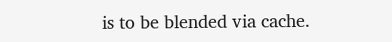is to be blended via cache.